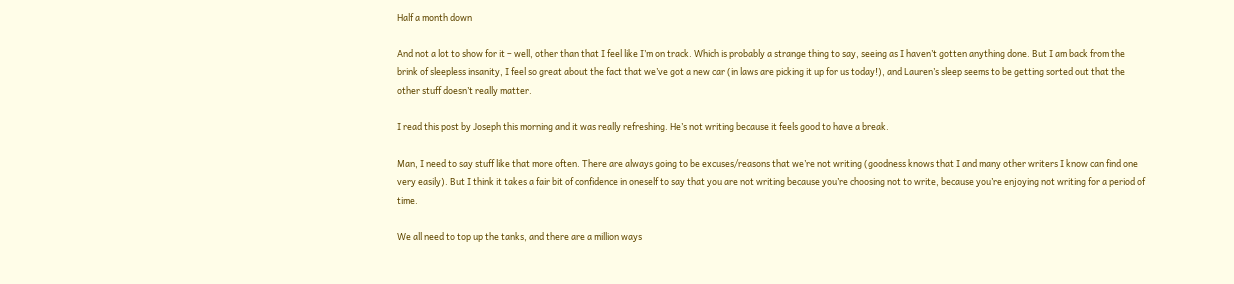Half a month down

And not a lot to show for it – well, other than that I feel like I’m on track. Which is probably a strange thing to say, seeing as I haven’t gotten anything done. But I am back from the brink of sleepless insanity, I feel so great about the fact that we’ve got a new car (in laws are picking it up for us today!), and Lauren’s sleep seems to be getting sorted out that the other stuff doesn’t really matter.

I read this post by Joseph this morning and it was really refreshing. He’s not writing because it feels good to have a break.

Man, I need to say stuff like that more often. There are always going to be excuses/reasons that we’re not writing (goodness knows that I and many other writers I know can find one very easily). But I think it takes a fair bit of confidence in oneself to say that you are not writing because you’re choosing not to write, because you’re enjoying not writing for a period of time.

We all need to top up the tanks, and there are a million ways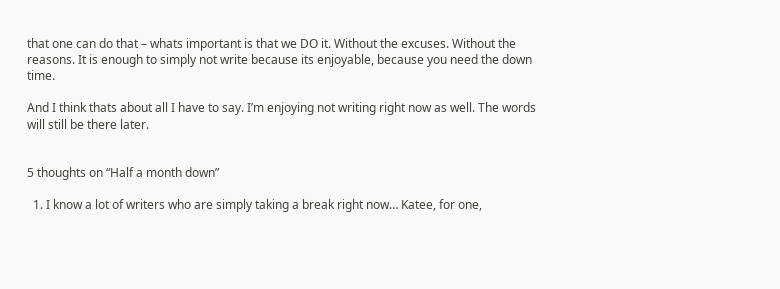that one can do that – whats important is that we DO it. Without the excuses. Without the reasons. It is enough to simply not write because its enjoyable, because you need the down time.

And I think thats about all I have to say. I’m enjoying not writing right now as well. The words will still be there later.


5 thoughts on “Half a month down”

  1. I know a lot of writers who are simply taking a break right now… Katee, for one,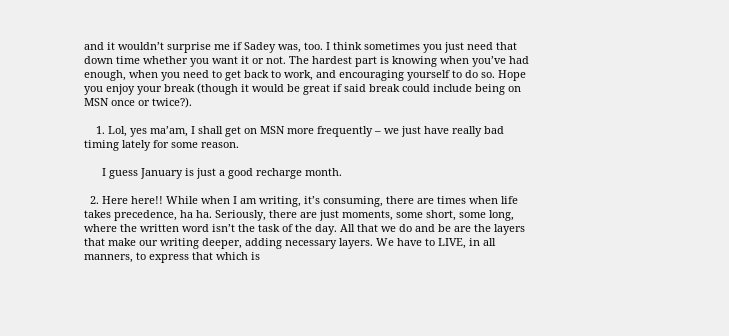and it wouldn’t surprise me if Sadey was, too. I think sometimes you just need that down time whether you want it or not. The hardest part is knowing when you’ve had enough, when you need to get back to work, and encouraging yourself to do so. Hope you enjoy your break (though it would be great if said break could include being on MSN once or twice?).

    1. Lol, yes ma’am, I shall get on MSN more frequently – we just have really bad timing lately for some reason.

      I guess January is just a good recharge month.

  2. Here here!! While when I am writing, it’s consuming, there are times when life takes precedence, ha ha. Seriously, there are just moments, some short, some long, where the written word isn’t the task of the day. All that we do and be are the layers that make our writing deeper, adding necessary layers. We have to LIVE, in all manners, to express that which is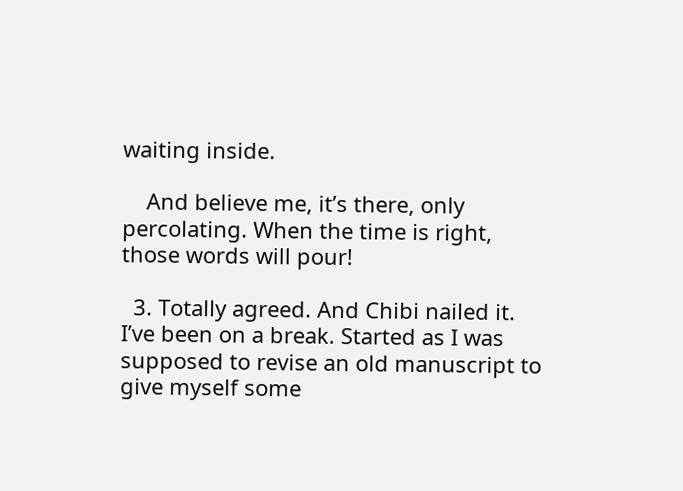waiting inside.

    And believe me, it’s there, only percolating. When the time is right, those words will pour!

  3. Totally agreed. And Chibi nailed it. I’ve been on a break. Started as I was supposed to revise an old manuscript to give myself some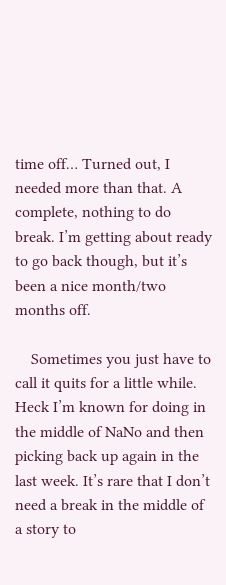time off… Turned out, I needed more than that. A complete, nothing to do break. I’m getting about ready to go back though, but it’s been a nice month/two months off.

    Sometimes you just have to call it quits for a little while. Heck I’m known for doing in the middle of NaNo and then picking back up again in the last week. It’s rare that I don’t need a break in the middle of a story to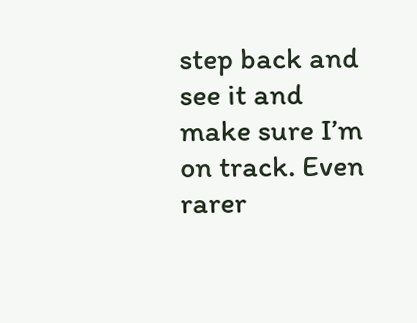step back and see it and make sure I’m on track. Even rarer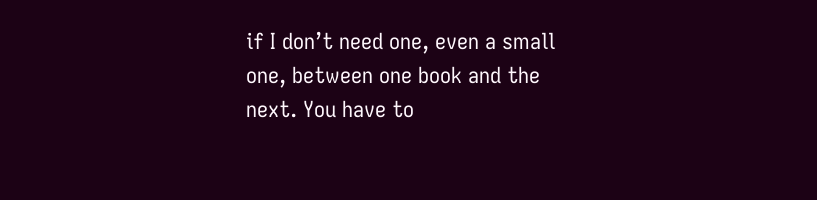if I don’t need one, even a small one, between one book and the next. You have to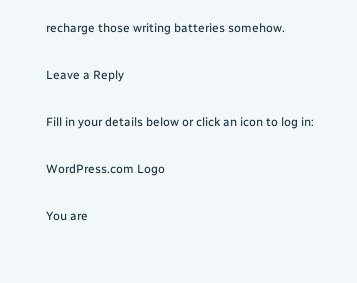recharge those writing batteries somehow.

Leave a Reply

Fill in your details below or click an icon to log in:

WordPress.com Logo

You are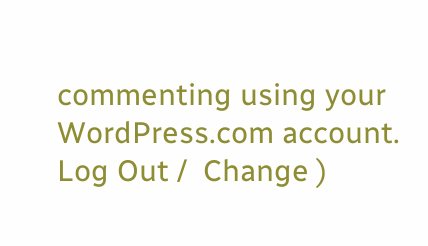commenting using your WordPress.com account. Log Out /  Change )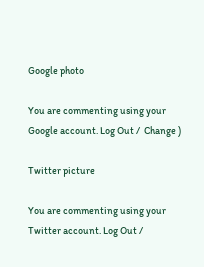Google photo

You are commenting using your Google account. Log Out /  Change )

Twitter picture

You are commenting using your Twitter account. Log Out /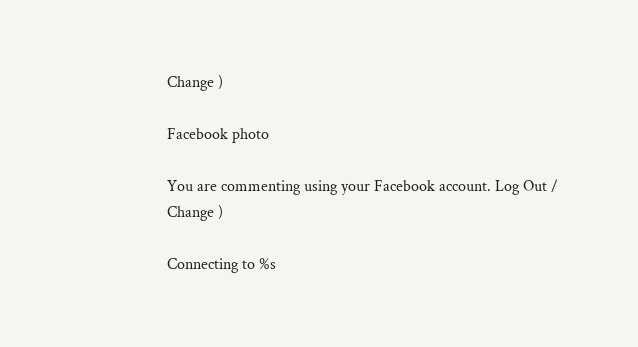Change )

Facebook photo

You are commenting using your Facebook account. Log Out /  Change )

Connecting to %s